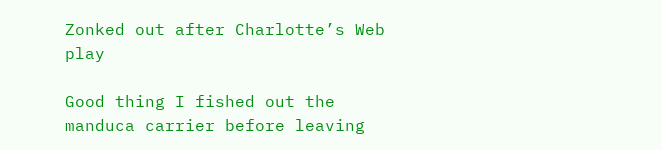Zonked out after Charlotte’s Web play

Good thing I fished out the manduca carrier before leaving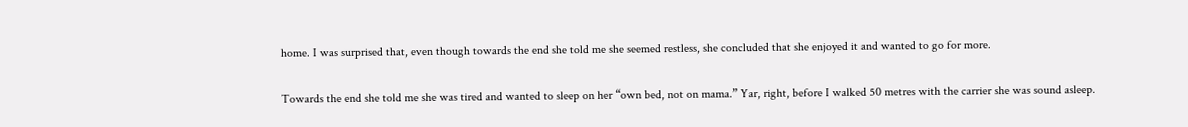home. I was surprised that, even though towards the end she told me she seemed restless, she concluded that she enjoyed it and wanted to go for more.

Towards the end she told me she was tired and wanted to sleep on her “own bed, not on mama.” Yar, right, before I walked 50 metres with the carrier she was sound asleep.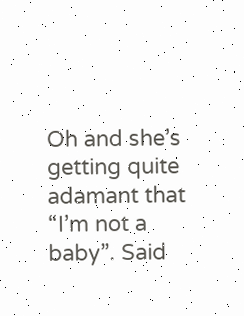Oh and she’s getting quite adamant that “I’m not a baby”. Said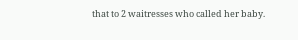that to 2 waitresses who called her baby.